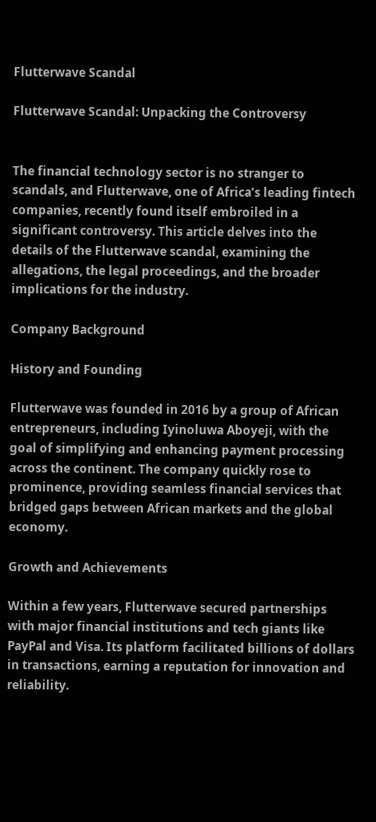Flutterwave Scandal

Flutterwave Scandal: Unpacking the Controversy


The financial technology sector is no stranger to scandals, and Flutterwave, one of Africa’s leading fintech companies, recently found itself embroiled in a significant controversy. This article delves into the details of the Flutterwave scandal, examining the allegations, the legal proceedings, and the broader implications for the industry.

Company Background

History and Founding

Flutterwave was founded in 2016 by a group of African entrepreneurs, including Iyinoluwa Aboyeji, with the goal of simplifying and enhancing payment processing across the continent. The company quickly rose to prominence, providing seamless financial services that bridged gaps between African markets and the global economy.

Growth and Achievements

Within a few years, Flutterwave secured partnerships with major financial institutions and tech giants like PayPal and Visa. Its platform facilitated billions of dollars in transactions, earning a reputation for innovation and reliability.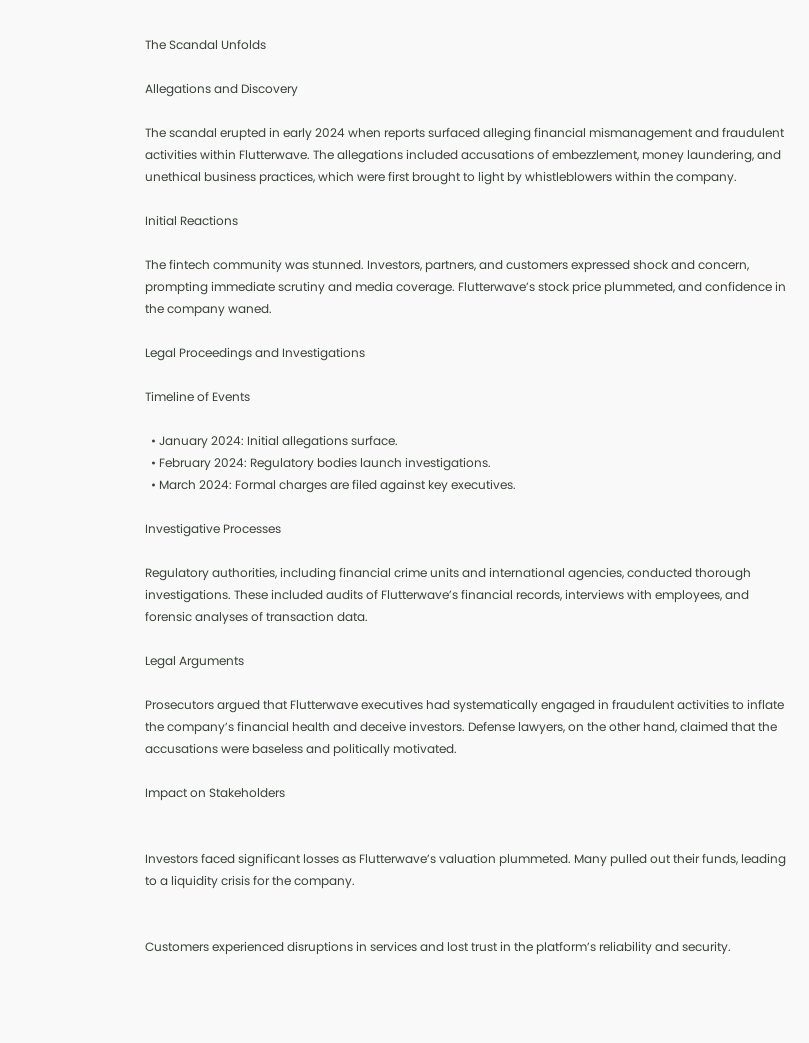The Scandal Unfolds

Allegations and Discovery

The scandal erupted in early 2024 when reports surfaced alleging financial mismanagement and fraudulent activities within Flutterwave. The allegations included accusations of embezzlement, money laundering, and unethical business practices, which were first brought to light by whistleblowers within the company.

Initial Reactions

The fintech community was stunned. Investors, partners, and customers expressed shock and concern, prompting immediate scrutiny and media coverage. Flutterwave’s stock price plummeted, and confidence in the company waned.

Legal Proceedings and Investigations

Timeline of Events

  • January 2024: Initial allegations surface.
  • February 2024: Regulatory bodies launch investigations.
  • March 2024: Formal charges are filed against key executives.

Investigative Processes

Regulatory authorities, including financial crime units and international agencies, conducted thorough investigations. These included audits of Flutterwave’s financial records, interviews with employees, and forensic analyses of transaction data.

Legal Arguments

Prosecutors argued that Flutterwave executives had systematically engaged in fraudulent activities to inflate the company’s financial health and deceive investors. Defense lawyers, on the other hand, claimed that the accusations were baseless and politically motivated.

Impact on Stakeholders


Investors faced significant losses as Flutterwave’s valuation plummeted. Many pulled out their funds, leading to a liquidity crisis for the company.


Customers experienced disruptions in services and lost trust in the platform’s reliability and security.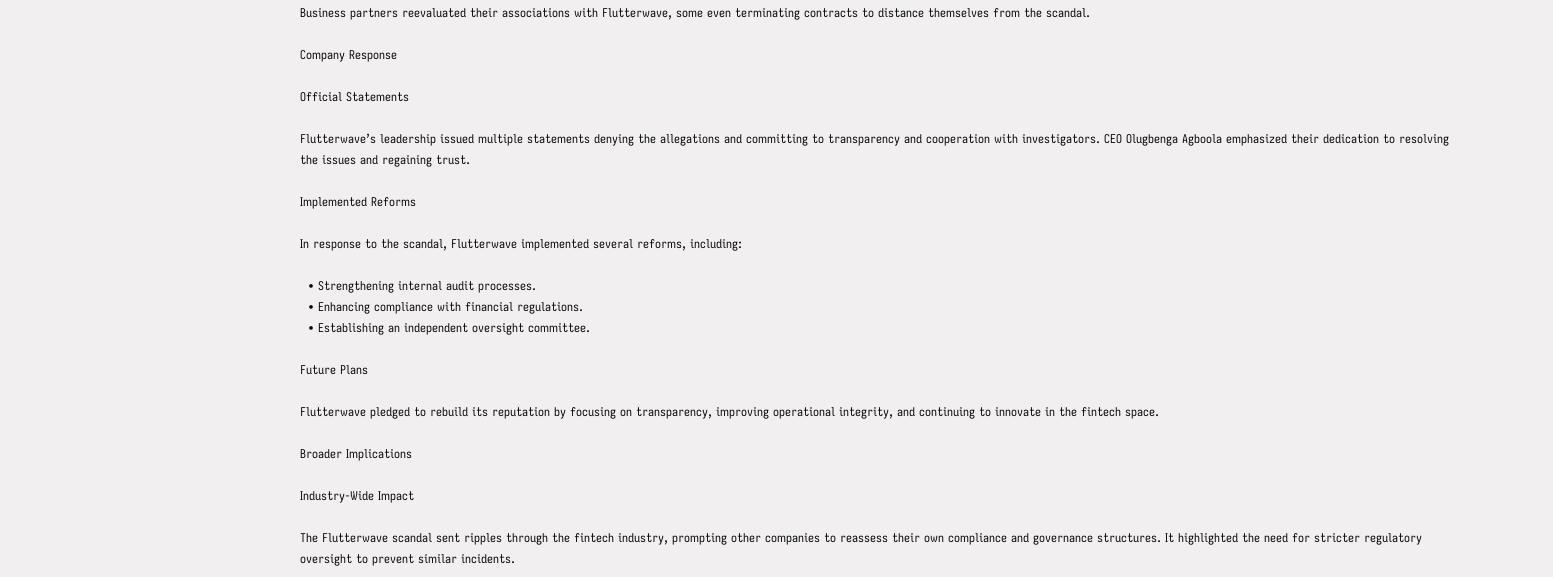Business partners reevaluated their associations with Flutterwave, some even terminating contracts to distance themselves from the scandal.

Company Response

Official Statements

Flutterwave’s leadership issued multiple statements denying the allegations and committing to transparency and cooperation with investigators. CEO Olugbenga Agboola emphasized their dedication to resolving the issues and regaining trust.

Implemented Reforms

In response to the scandal, Flutterwave implemented several reforms, including:

  • Strengthening internal audit processes.
  • Enhancing compliance with financial regulations.
  • Establishing an independent oversight committee.

Future Plans

Flutterwave pledged to rebuild its reputation by focusing on transparency, improving operational integrity, and continuing to innovate in the fintech space.

Broader Implications

Industry-Wide Impact

The Flutterwave scandal sent ripples through the fintech industry, prompting other companies to reassess their own compliance and governance structures. It highlighted the need for stricter regulatory oversight to prevent similar incidents.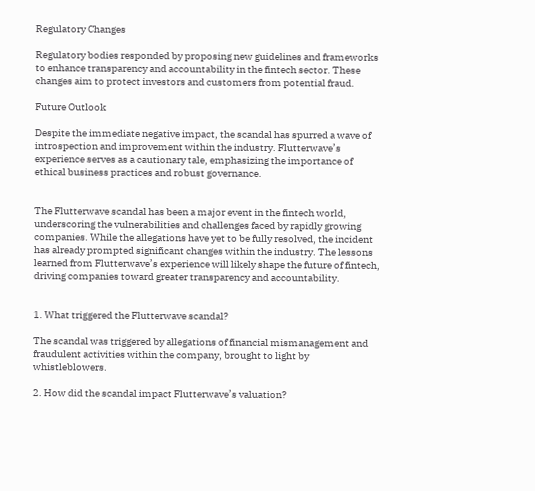Regulatory Changes

Regulatory bodies responded by proposing new guidelines and frameworks to enhance transparency and accountability in the fintech sector. These changes aim to protect investors and customers from potential fraud.

Future Outlook

Despite the immediate negative impact, the scandal has spurred a wave of introspection and improvement within the industry. Flutterwave’s experience serves as a cautionary tale, emphasizing the importance of ethical business practices and robust governance.


The Flutterwave scandal has been a major event in the fintech world, underscoring the vulnerabilities and challenges faced by rapidly growing companies. While the allegations have yet to be fully resolved, the incident has already prompted significant changes within the industry. The lessons learned from Flutterwave’s experience will likely shape the future of fintech, driving companies toward greater transparency and accountability.


1. What triggered the Flutterwave scandal?

The scandal was triggered by allegations of financial mismanagement and fraudulent activities within the company, brought to light by whistleblowers.

2. How did the scandal impact Flutterwave’s valuation?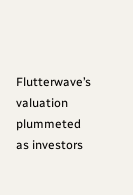Flutterwave’s valuation plummeted as investors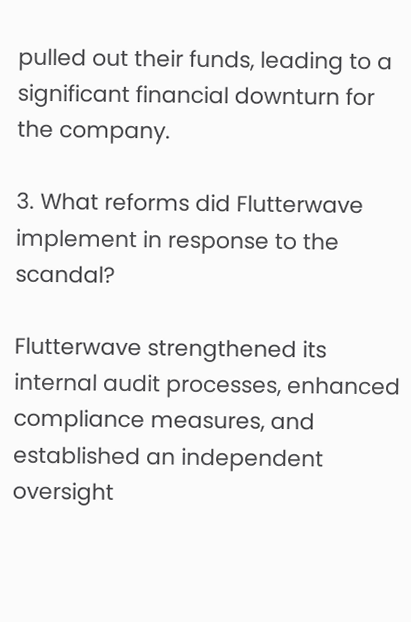pulled out their funds, leading to a significant financial downturn for the company.

3. What reforms did Flutterwave implement in response to the scandal?

Flutterwave strengthened its internal audit processes, enhanced compliance measures, and established an independent oversight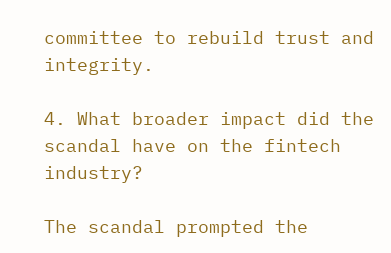committee to rebuild trust and integrity.

4. What broader impact did the scandal have on the fintech industry?

The scandal prompted the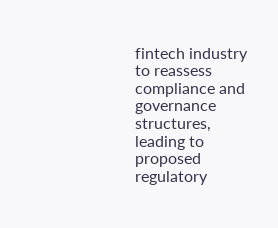fintech industry to reassess compliance and governance structures, leading to proposed regulatory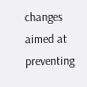changes aimed at preventing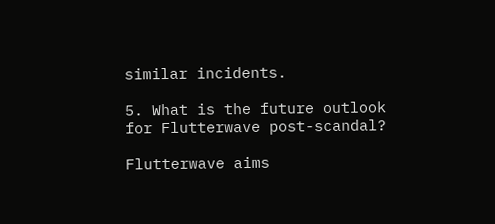similar incidents.

5. What is the future outlook for Flutterwave post-scandal?

Flutterwave aims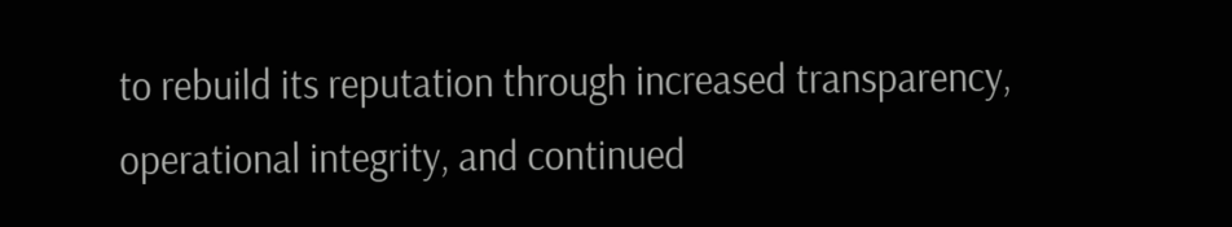to rebuild its reputation through increased transparency, operational integrity, and continued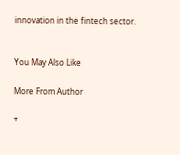innovation in the fintech sector.


You May Also Like

More From Author

+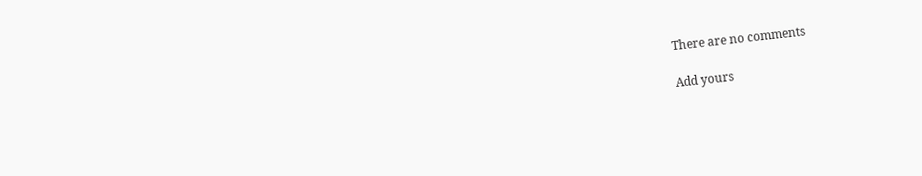There are no comments

Add yours